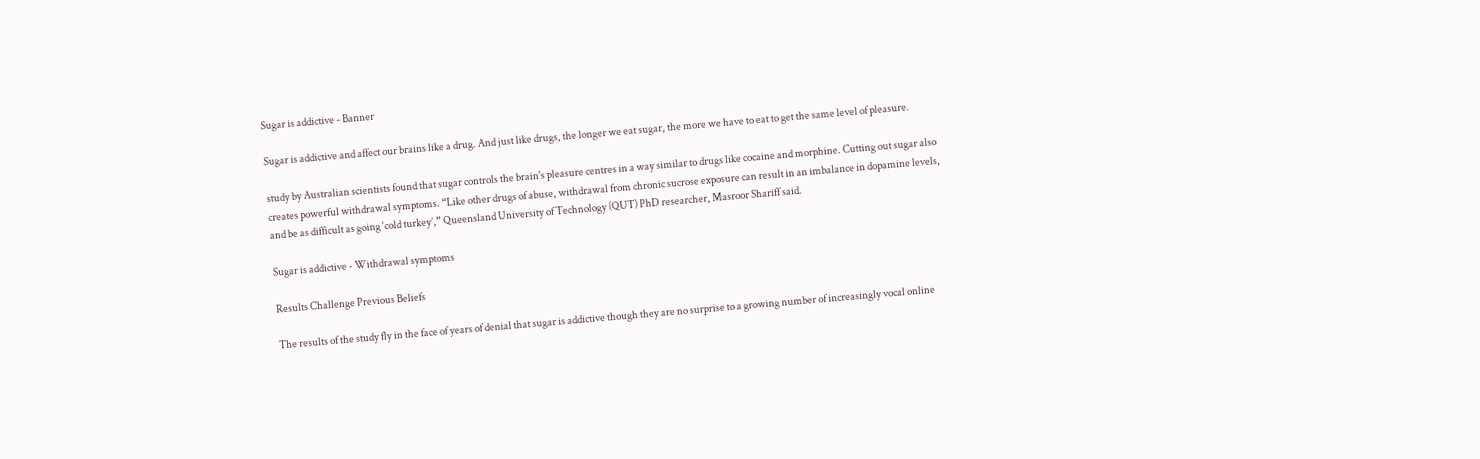Sugar is addictive - Banner

Sugar is addictive and affect our brains like a drug. And just like drugs, the longer we eat sugar, the more we have to eat to get the same level of pleasure.

study by Australian scientists found that sugar controls the brain's pleasure centres in a way similar to drugs like cocaine and morphine. Cutting out sugar also creates powerful withdrawal symptoms. “Like other drugs of abuse, withdrawal from chronic sucrose exposure can result in an imbalance in dopamine levels, and be as difficult as going ‘cold turkey’,” Queensland University of Technology (QUT) PhD researcher, Masroor Shariff said.

Sugar is addictive - Withdrawal symptoms

Results Challenge Previous Beliefs

The results of the study fly in the face of years of denial that sugar is addictive though they are no surprise to a growing number of increasingly vocal online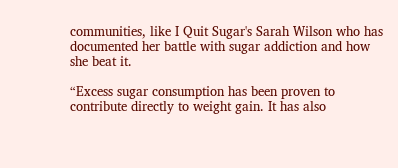communities, like I Quit Sugar's Sarah Wilson who has documented her battle with sugar addiction and how she beat it.

“Excess sugar consumption has been proven to contribute directly to weight gain. It has also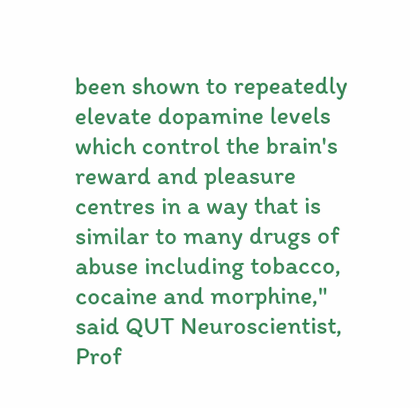been shown to repeatedly elevate dopamine levels which control the brain's reward and pleasure centres in a way that is similar to many drugs of abuse including tobacco, cocaine and morphine," said QUT Neuroscientist, Prof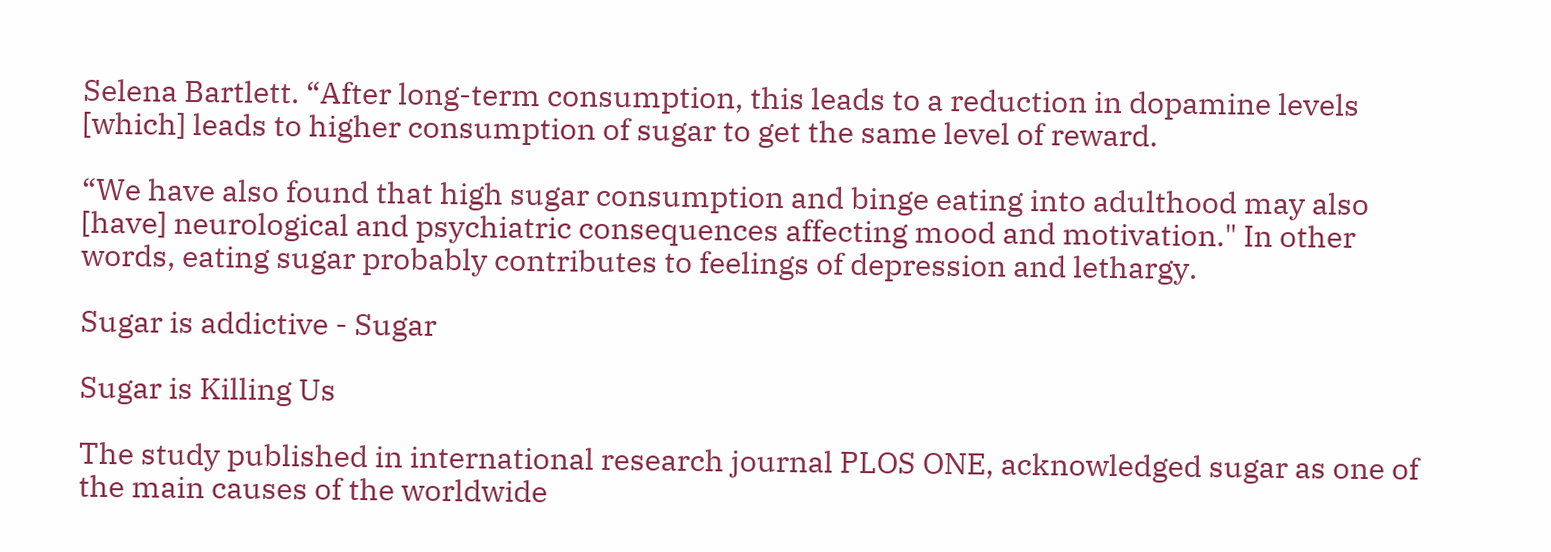Selena Bartlett. “After long-term consumption, this leads to a reduction in dopamine levels [which] leads to higher consumption of sugar to get the same level of reward.

“We have also found that high sugar consumption and binge eating into adulthood may also [have] neurological and psychiatric consequences affecting mood and motivation." In other words, eating sugar probably contributes to feelings of depression and lethargy.

Sugar is addictive - Sugar

Sugar is Killing Us

The study published in international research journal PLOS ONE, acknowledged sugar as one of the main causes of the worldwide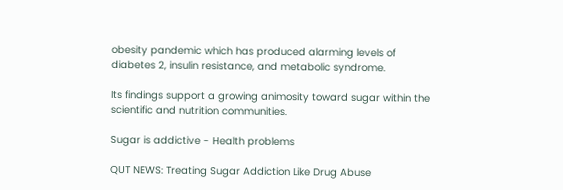obesity pandemic which has produced alarming levels of diabetes 2, insulin resistance, and metabolic syndrome.

Its findings support a growing animosity toward sugar within the scientific and nutrition communities.

Sugar is addictive - Health problems

QUT NEWS: Treating Sugar Addiction Like Drug Abuse